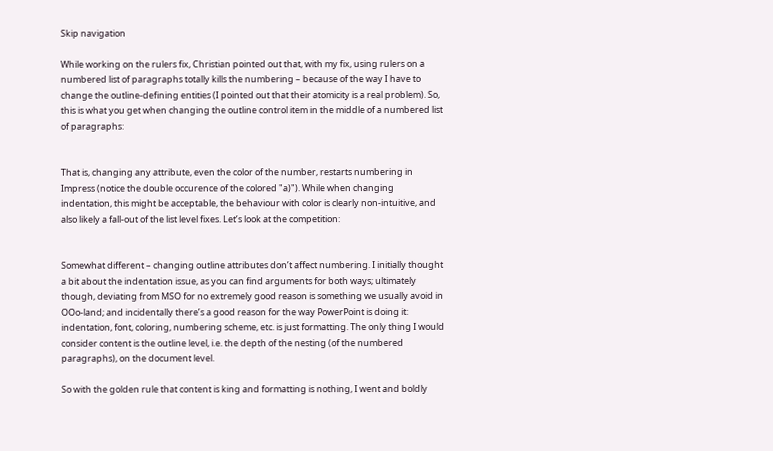Skip navigation

While working on the rulers fix, Christian pointed out that, with my fix, using rulers on a numbered list of paragraphs totally kills the numbering – because of the way I have to change the outline-defining entities (I pointed out that their atomicity is a real problem). So, this is what you get when changing the outline control item in the middle of a numbered list of paragraphs:


That is, changing any attribute, even the color of the number, restarts numbering in Impress (notice the double occurence of the colored "a)"). While when changing indentation, this might be acceptable, the behaviour with color is clearly non-intuitive, and also likely a fall-out of the list level fixes. Let’s look at the competition:


Somewhat different – changing outline attributes don’t affect numbering. I initially thought a bit about the indentation issue, as you can find arguments for both ways; ultimately though, deviating from MSO for no extremely good reason is something we usually avoid in OOo-land; and incidentally there’s a good reason for the way PowerPoint is doing it: indentation, font, coloring, numbering scheme, etc. is just formatting. The only thing I would consider content is the outline level, i.e. the depth of the nesting (of the numbered paragraphs), on the document level.

So with the golden rule that content is king and formatting is nothing, I went and boldly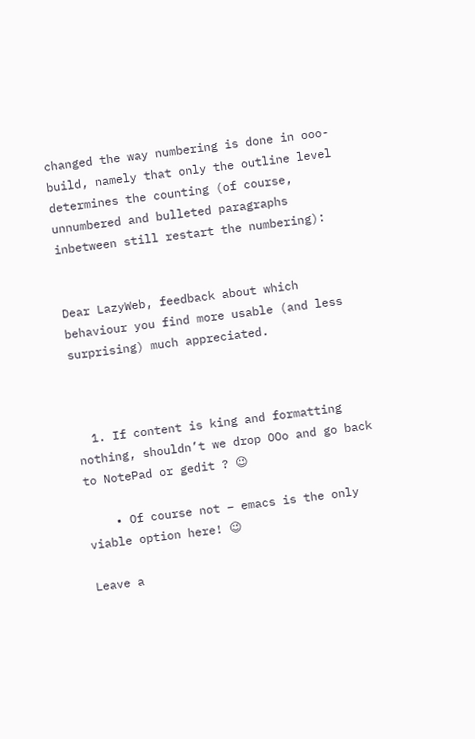changed the way numbering is done in ooo-build, namely that only the outline level determines the counting (of course, unnumbered and bulleted paragraphs inbetween still restart the numbering):


Dear LazyWeb, feedback about which behaviour you find more usable (and less surprising) much appreciated.



  1. If content is king and formatting nothing, shouldn’t we drop OOo and go back to NotePad or gedit ? 😉

    • Of course not – emacs is the only viable option here! 😉

Leave a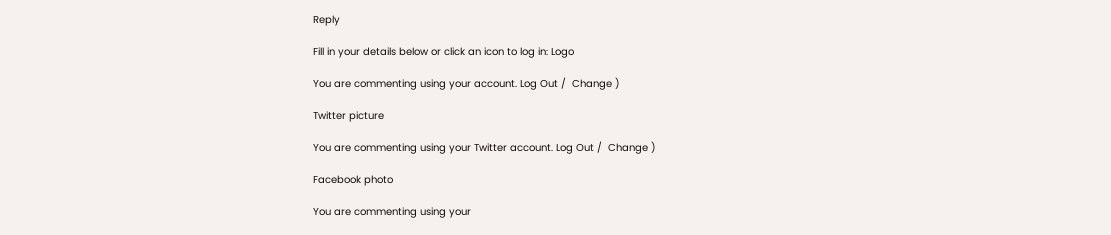Reply

Fill in your details below or click an icon to log in: Logo

You are commenting using your account. Log Out /  Change )

Twitter picture

You are commenting using your Twitter account. Log Out /  Change )

Facebook photo

You are commenting using your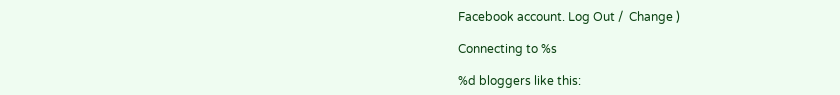Facebook account. Log Out /  Change )

Connecting to %s

%d bloggers like this: